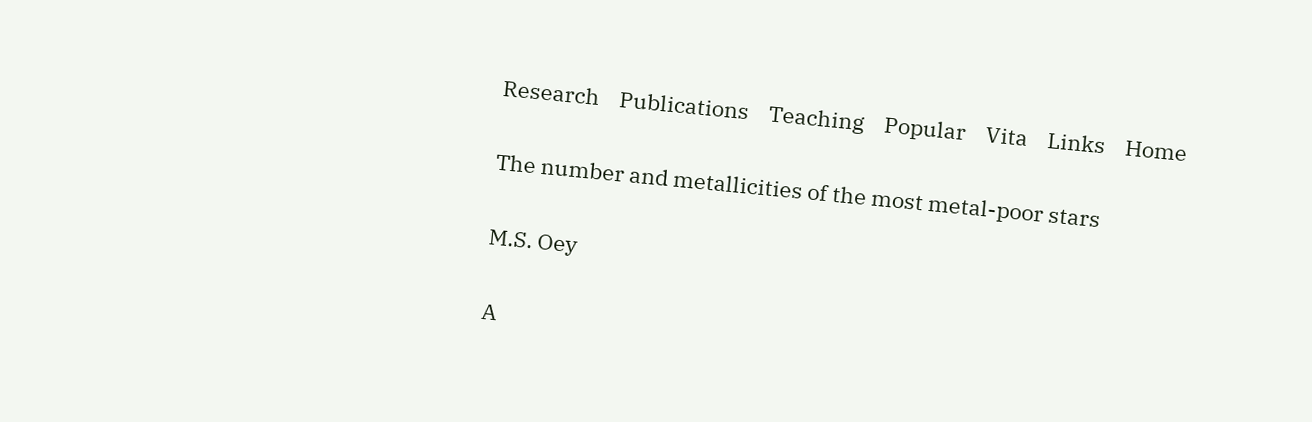Research    Publications    Teaching    Popular    Vita    Links    Home

The number and metallicities of the most metal-poor stars

M.S. Oey

A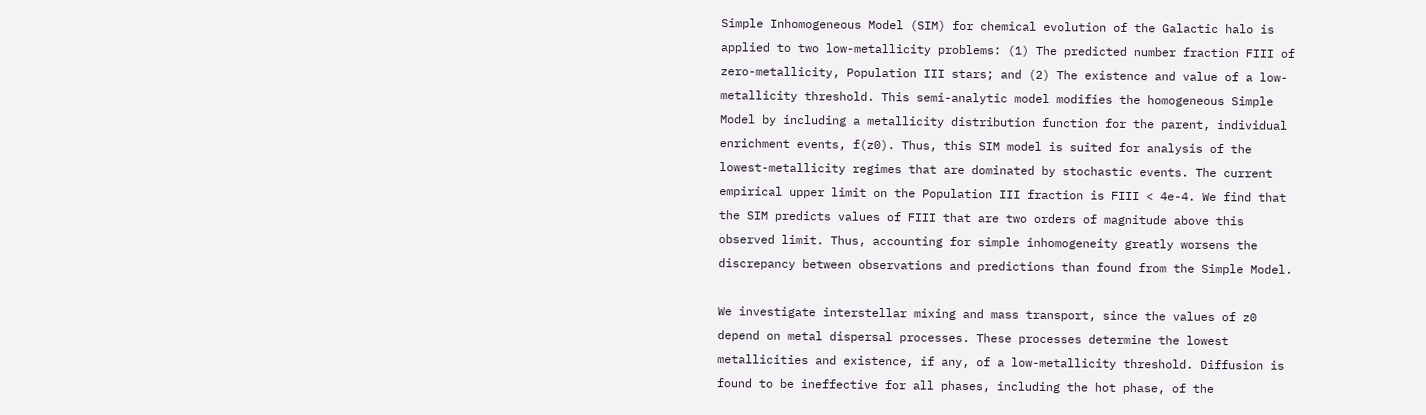Simple Inhomogeneous Model (SIM) for chemical evolution of the Galactic halo is applied to two low-metallicity problems: (1) The predicted number fraction FIII of zero-metallicity, Population III stars; and (2) The existence and value of a low-metallicity threshold. This semi-analytic model modifies the homogeneous Simple Model by including a metallicity distribution function for the parent, individual enrichment events, f(z0). Thus, this SIM model is suited for analysis of the lowest-metallicity regimes that are dominated by stochastic events. The current empirical upper limit on the Population III fraction is FIII < 4e-4. We find that the SIM predicts values of FIII that are two orders of magnitude above this observed limit. Thus, accounting for simple inhomogeneity greatly worsens the discrepancy between observations and predictions than found from the Simple Model.

We investigate interstellar mixing and mass transport, since the values of z0 depend on metal dispersal processes. These processes determine the lowest metallicities and existence, if any, of a low-metallicity threshold. Diffusion is found to be ineffective for all phases, including the hot phase, of the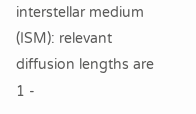interstellar medium (ISM): relevant diffusion lengths are 1 -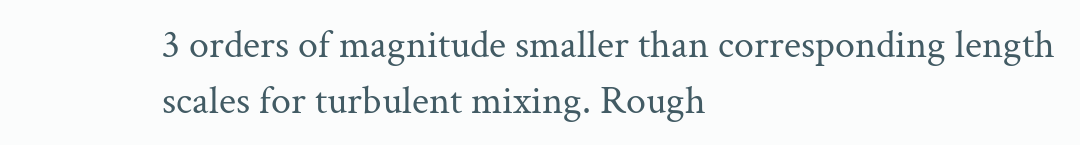3 orders of magnitude smaller than corresponding length scales for turbulent mixing. Rough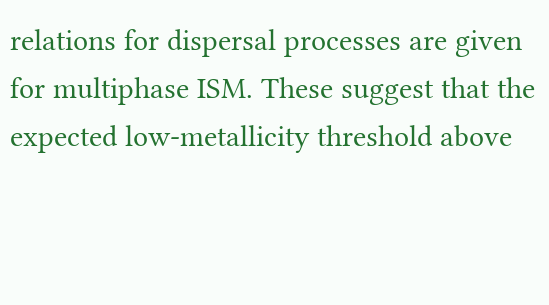relations for dispersal processes are given for multiphase ISM. These suggest that the expected low-metallicity threshold above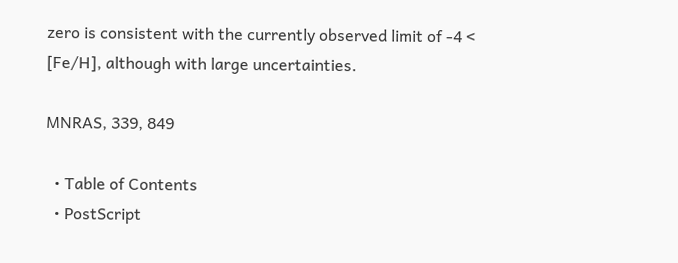zero is consistent with the currently observed limit of -4 < [Fe/H], although with large uncertainties.

MNRAS, 339, 849

  • Table of Contents
  • PostScript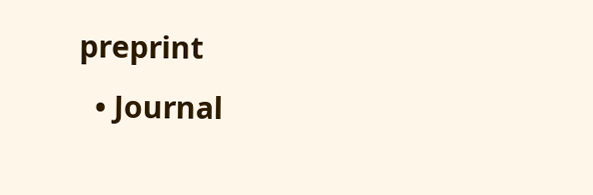preprint
  • Journal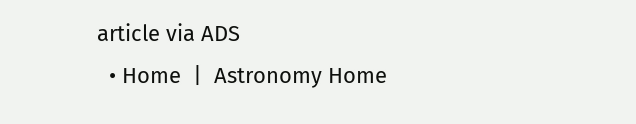article via ADS
  • Home  |  Astronomy Home